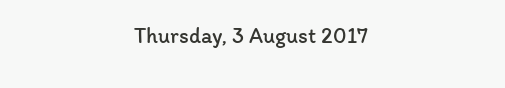Thursday, 3 August 2017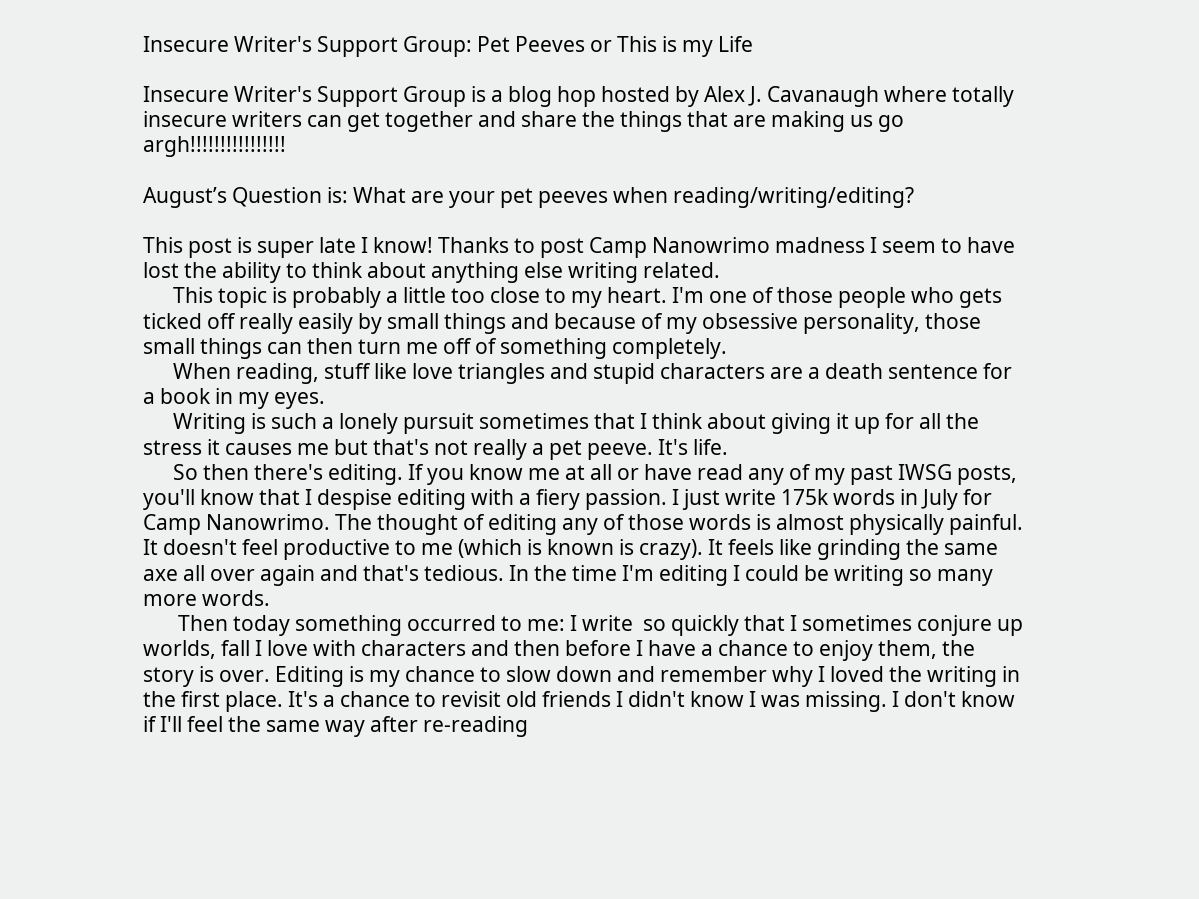Insecure Writer's Support Group: Pet Peeves or This is my Life

Insecure Writer's Support Group is a blog hop hosted by Alex J. Cavanaugh where totally insecure writers can get together and share the things that are making us go argh!!!!!!!!!!!!!!!!

August’s Question is: What are your pet peeves when reading/writing/editing?

This post is super late I know! Thanks to post Camp Nanowrimo madness I seem to have lost the ability to think about anything else writing related.
      This topic is probably a little too close to my heart. I'm one of those people who gets ticked off really easily by small things and because of my obsessive personality, those small things can then turn me off of something completely.
      When reading, stuff like love triangles and stupid characters are a death sentence for a book in my eyes.
      Writing is such a lonely pursuit sometimes that I think about giving it up for all the stress it causes me but that's not really a pet peeve. It's life.
      So then there's editing. If you know me at all or have read any of my past IWSG posts, you'll know that I despise editing with a fiery passion. I just write 175k words in July for Camp Nanowrimo. The thought of editing any of those words is almost physically painful. It doesn't feel productive to me (which is known is crazy). It feels like grinding the same axe all over again and that's tedious. In the time I'm editing I could be writing so many more words.
       Then today something occurred to me: I write  so quickly that I sometimes conjure up worlds, fall I love with characters and then before I have a chance to enjoy them, the story is over. Editing is my chance to slow down and remember why I loved the writing in the first place. It's a chance to revisit old friends I didn't know I was missing. I don't know if I'll feel the same way after re-reading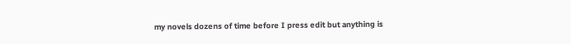my novels dozens of time before I press edit but anything is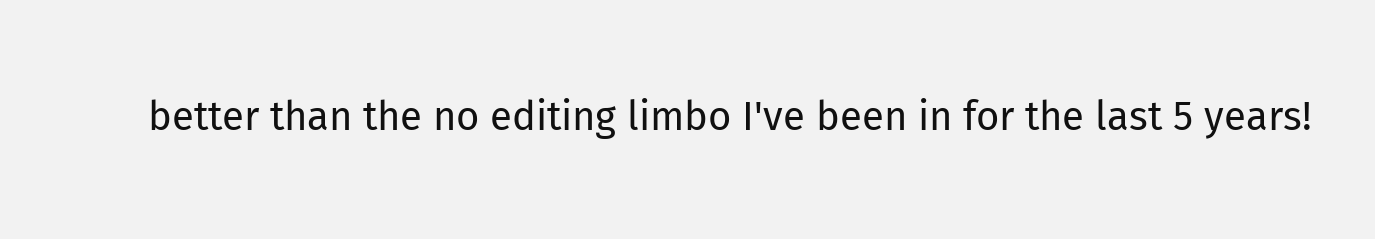better than the no editing limbo I've been in for the last 5 years!